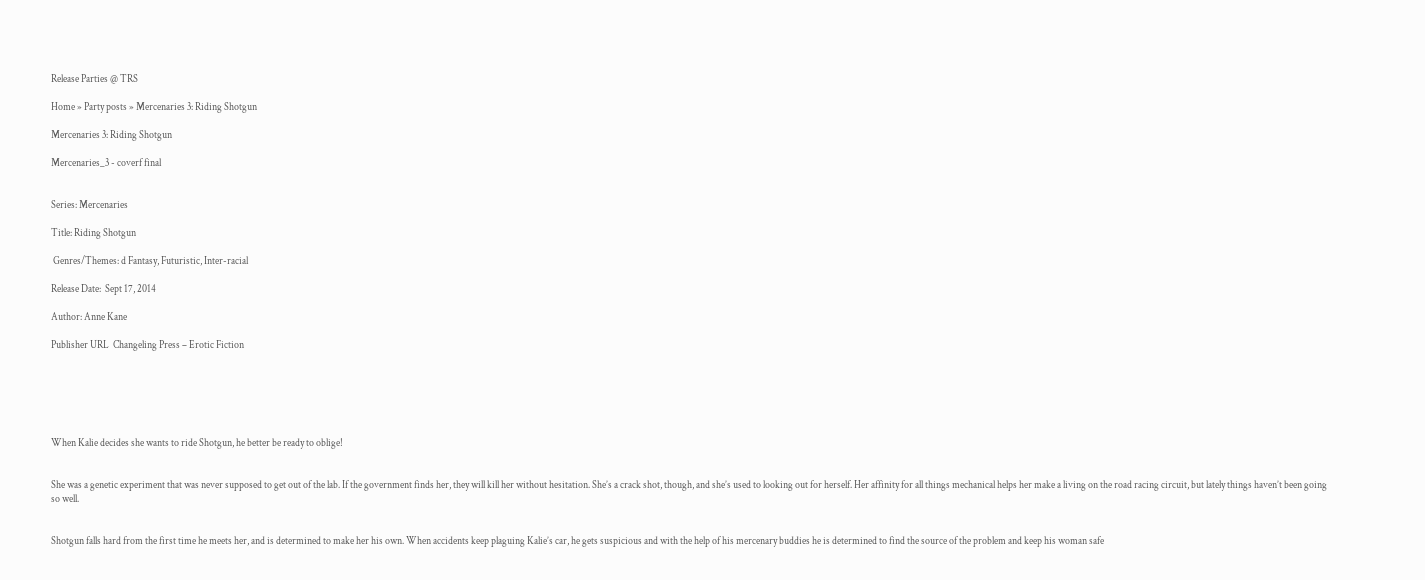Release Parties @ TRS

Home » Party posts » Mercenaries 3: Riding Shotgun

Mercenaries 3: Riding Shotgun

Mercenaries_3 - coverf final


Series: Mercenaries

Title: Riding Shotgun

 Genres/Themes: d Fantasy, Futuristic, Inter-racial

Release Date:  Sept 17, 2014

Author: Anne Kane

Publisher URL  Changeling Press – Erotic Fiction






When Kalie decides she wants to ride Shotgun, he better be ready to oblige!


She was a genetic experiment that was never supposed to get out of the lab. If the government finds her, they will kill her without hesitation. She’s a crack shot, though, and she’s used to looking out for herself. Her affinity for all things mechanical helps her make a living on the road racing circuit, but lately things haven’t been going so well.


Shotgun falls hard from the first time he meets her, and is determined to make her his own. When accidents keep plaguing Kalie’s car, he gets suspicious and with the help of his mercenary buddies he is determined to find the source of the problem and keep his woman safe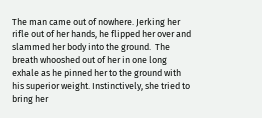The man came out of nowhere. Jerking her rifle out of her hands, he flipped her over and slammed her body into the ground.  The breath whooshed out of her in one long exhale as he pinned her to the ground with his superior weight. Instinctively, she tried to bring her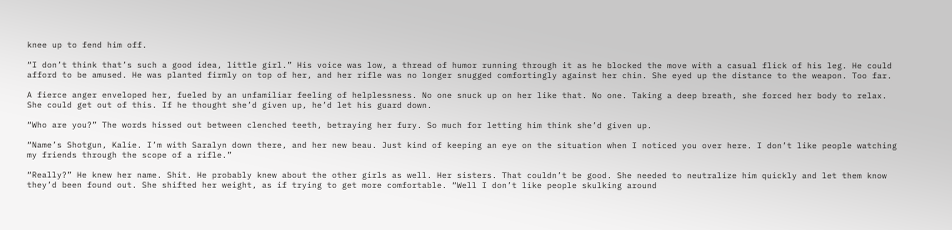knee up to fend him off.

“I don’t think that’s such a good idea, little girl.” His voice was low, a thread of humor running through it as he blocked the move with a casual flick of his leg. He could afford to be amused. He was planted firmly on top of her, and her rifle was no longer snugged comfortingly against her chin. She eyed up the distance to the weapon. Too far.

A fierce anger enveloped her, fueled by an unfamiliar feeling of helplessness. No one snuck up on her like that. No one. Taking a deep breath, she forced her body to relax. She could get out of this. If he thought she’d given up, he’d let his guard down.

“Who are you?” The words hissed out between clenched teeth, betraying her fury. So much for letting him think she’d given up.

“Name’s Shotgun, Kalie. I’m with Saralyn down there, and her new beau. Just kind of keeping an eye on the situation when I noticed you over here. I don’t like people watching my friends through the scope of a rifle.”

“Really?” He knew her name. Shit. He probably knew about the other girls as well. Her sisters. That couldn’t be good. She needed to neutralize him quickly and let them know they’d been found out. She shifted her weight, as if trying to get more comfortable. “Well I don’t like people skulking around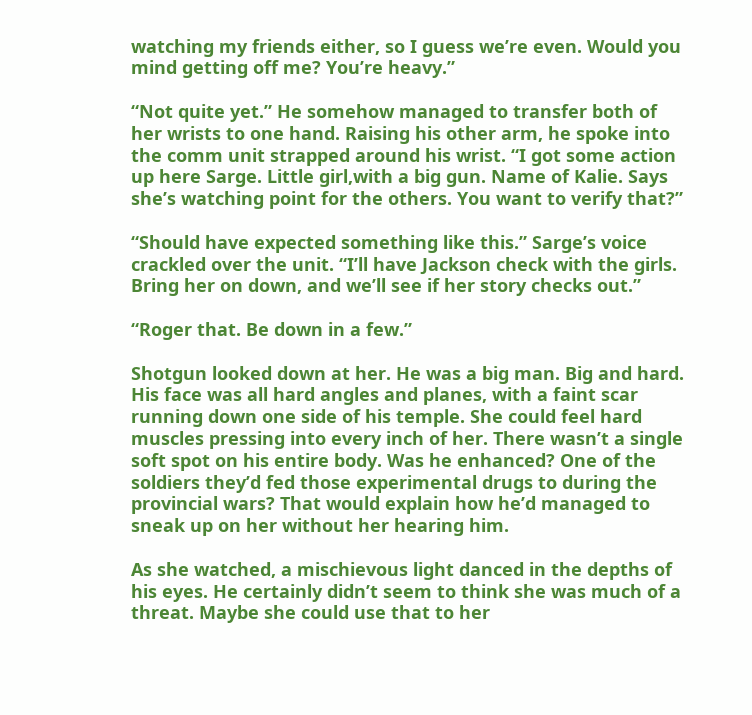watching my friends either, so I guess we’re even. Would you mind getting off me? You’re heavy.”

“Not quite yet.” He somehow managed to transfer both of her wrists to one hand. Raising his other arm, he spoke into the comm unit strapped around his wrist. “I got some action up here Sarge. Little girl,with a big gun. Name of Kalie. Says she’s watching point for the others. You want to verify that?”

“Should have expected something like this.” Sarge’s voice crackled over the unit. “I’ll have Jackson check with the girls. Bring her on down, and we’ll see if her story checks out.”

“Roger that. Be down in a few.”

Shotgun looked down at her. He was a big man. Big and hard. His face was all hard angles and planes, with a faint scar running down one side of his temple. She could feel hard muscles pressing into every inch of her. There wasn’t a single soft spot on his entire body. Was he enhanced? One of the soldiers they’d fed those experimental drugs to during the provincial wars? That would explain how he’d managed to sneak up on her without her hearing him.

As she watched, a mischievous light danced in the depths of his eyes. He certainly didn’t seem to think she was much of a threat. Maybe she could use that to her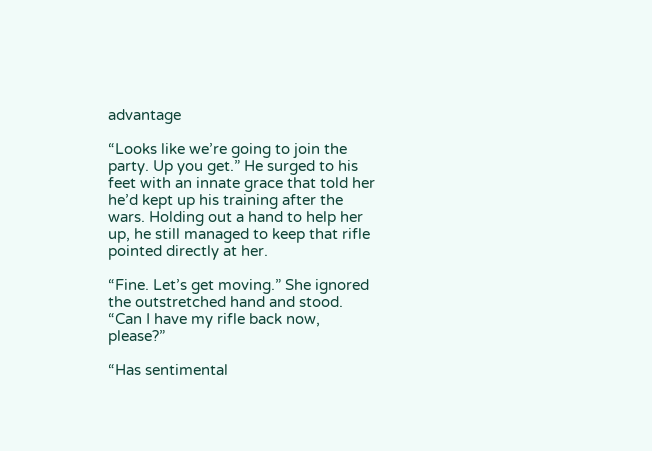advantage

“Looks like we’re going to join the party. Up you get.” He surged to his feet with an innate grace that told her he’d kept up his training after the wars. Holding out a hand to help her up, he still managed to keep that rifle pointed directly at her.

“Fine. Let’s get moving.” She ignored the outstretched hand and stood. “Can I have my rifle back now, please?”

“Has sentimental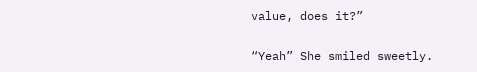value, does it?”

“Yeah” She smiled sweetly.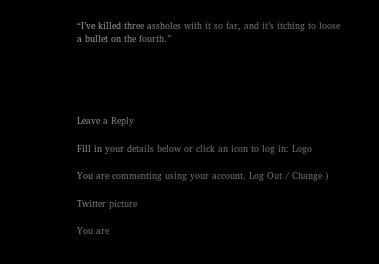“I’ve killed three assholes with it so far, and it’s itching to loose a bullet on the fourth.”





Leave a Reply

Fill in your details below or click an icon to log in: Logo

You are commenting using your account. Log Out / Change )

Twitter picture

You are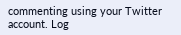commenting using your Twitter account. Log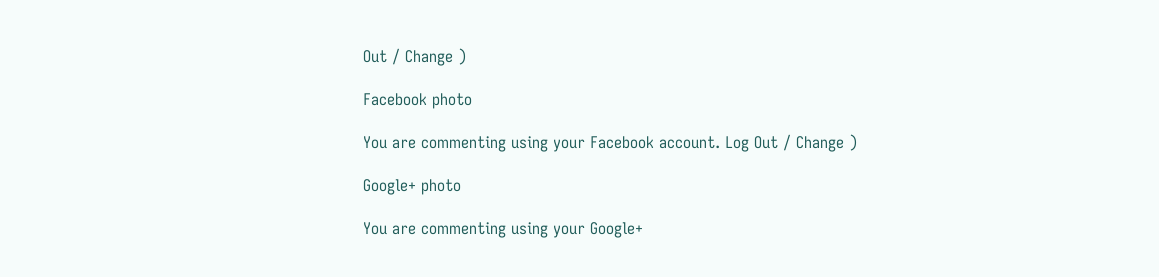Out / Change )

Facebook photo

You are commenting using your Facebook account. Log Out / Change )

Google+ photo

You are commenting using your Google+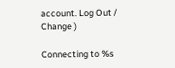account. Log Out / Change )

Connecting to %s